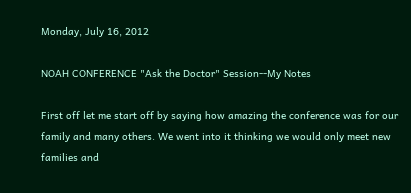Monday, July 16, 2012

NOAH CONFERENCE "Ask the Doctor" Session--My Notes

First off let me start off by saying how amazing the conference was for our family and many others. We went into it thinking we would only meet new families and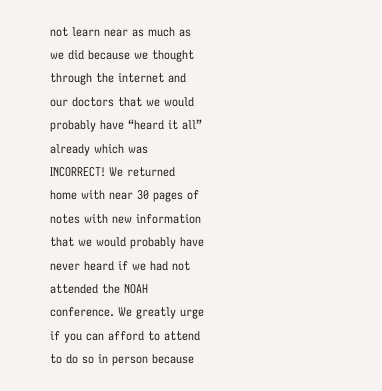not learn near as much as we did because we thought through the internet and our doctors that we would probably have “heard it all” already which was INCORRECT! We returned home with near 30 pages of notes with new information that we would probably have never heard if we had not attended the NOAH conference. We greatly urge if you can afford to attend to do so in person because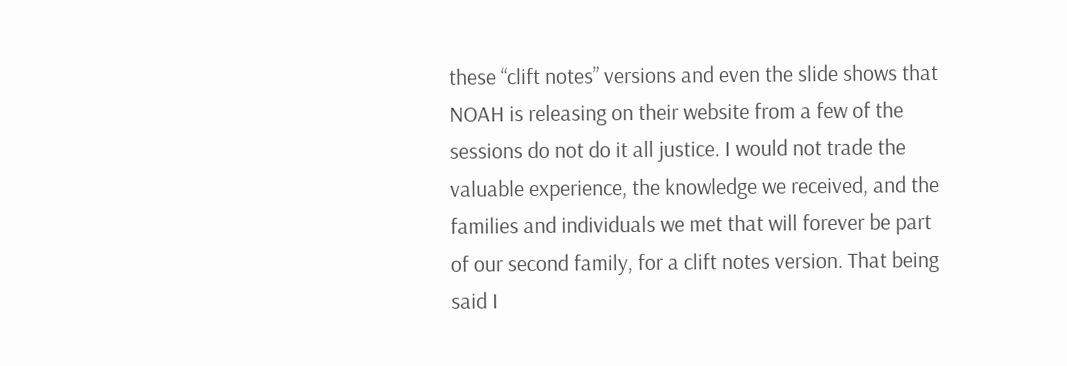these “clift notes” versions and even the slide shows that NOAH is releasing on their website from a few of the sessions do not do it all justice. I would not trade the valuable experience, the knowledge we received, and the families and individuals we met that will forever be part of our second family, for a clift notes version. That being said I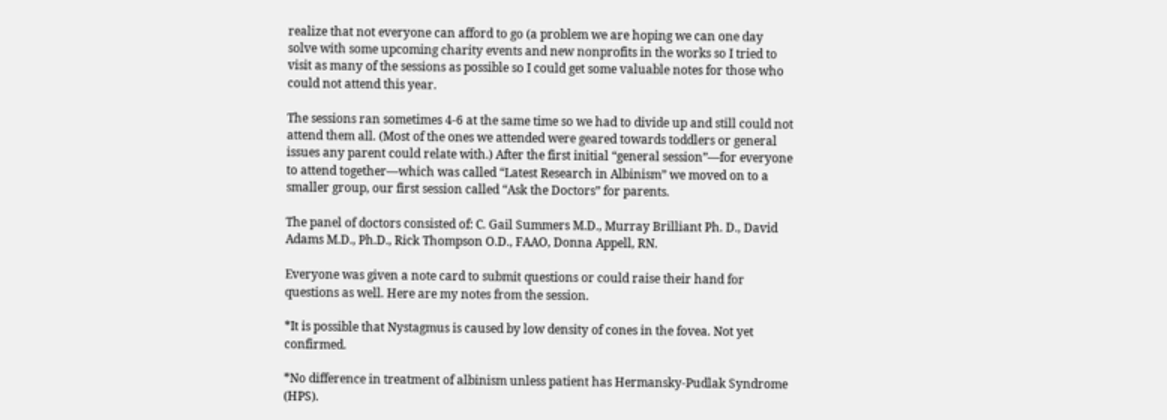realize that not everyone can afford to go (a problem we are hoping we can one day solve with some upcoming charity events and new nonprofits in the works so I tried to visit as many of the sessions as possible so I could get some valuable notes for those who could not attend this year.

The sessions ran sometimes 4-6 at the same time so we had to divide up and still could not attend them all. (Most of the ones we attended were geared towards toddlers or general issues any parent could relate with.) After the first initial “general session”—for everyone to attend together—which was called “Latest Research in Albinism” we moved on to a smaller group, our first session called “Ask the Doctors” for parents.

The panel of doctors consisted of: C. Gail Summers M.D., Murray Brilliant Ph. D., David Adams M.D., Ph.D., Rick Thompson O.D., FAAO, Donna Appell, RN.

Everyone was given a note card to submit questions or could raise their hand for questions as well. Here are my notes from the session.

*It is possible that Nystagmus is caused by low density of cones in the fovea. Not yet confirmed.

*No difference in treatment of albinism unless patient has Hermansky-Pudlak Syndrome (HPS).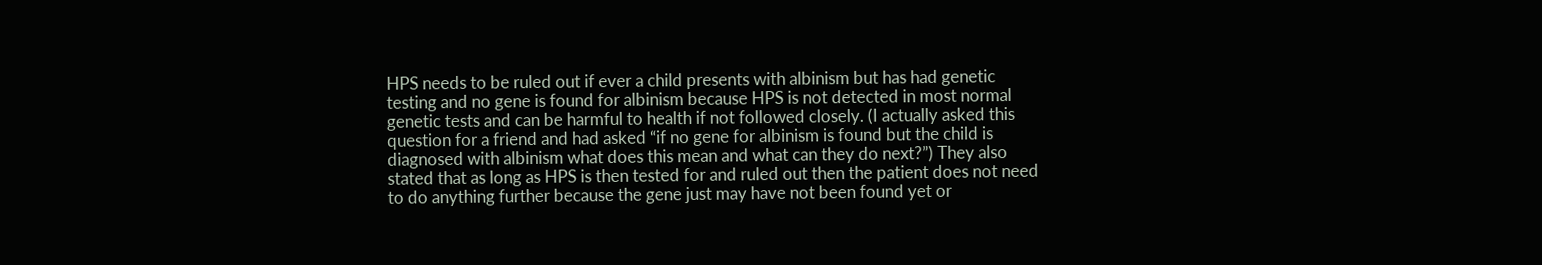HPS needs to be ruled out if ever a child presents with albinism but has had genetic testing and no gene is found for albinism because HPS is not detected in most normal genetic tests and can be harmful to health if not followed closely. (I actually asked this question for a friend and had asked “if no gene for albinism is found but the child is diagnosed with albinism what does this mean and what can they do next?”) They also stated that as long as HPS is then tested for and ruled out then the patient does not need to do anything further because the gene just may have not been found yet or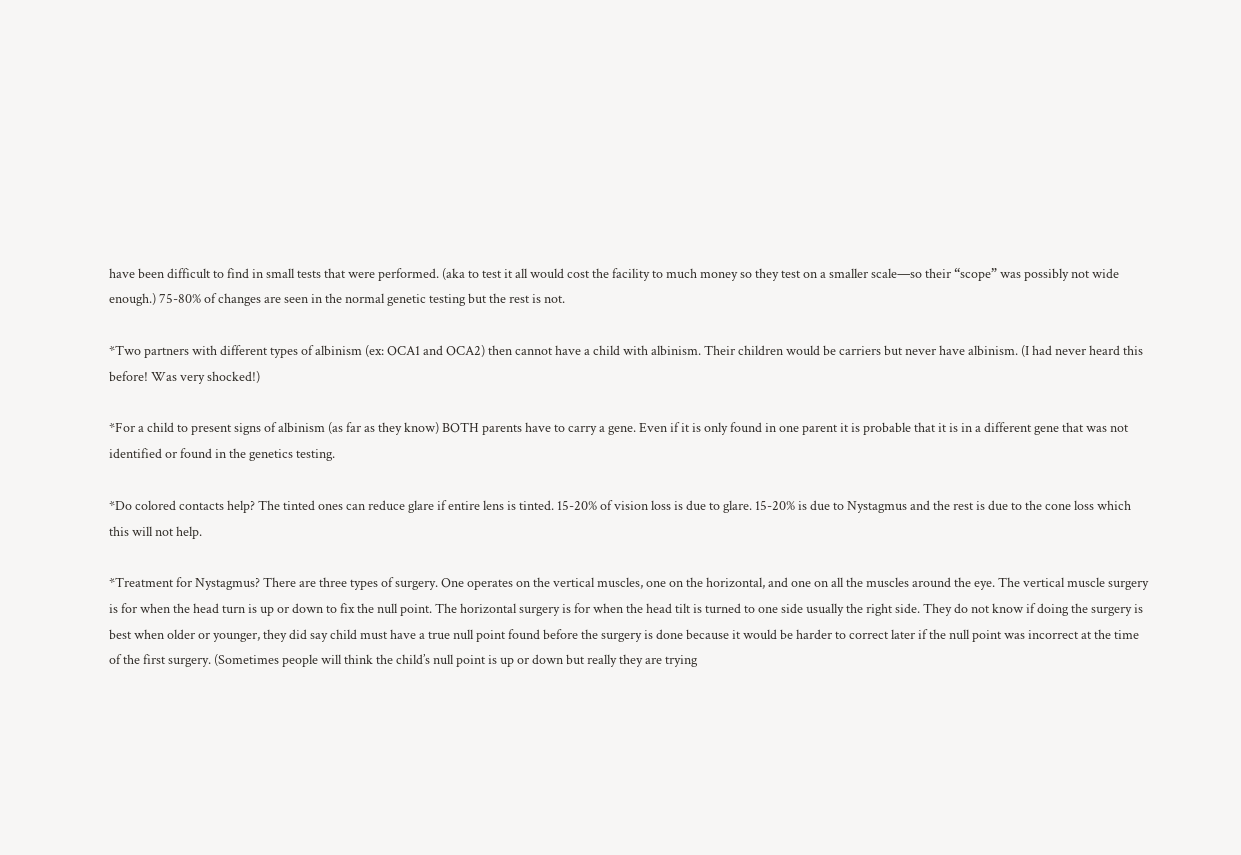have been difficult to find in small tests that were performed. (aka to test it all would cost the facility to much money so they test on a smaller scale—so their “scope” was possibly not wide enough.) 75-80% of changes are seen in the normal genetic testing but the rest is not.

*Two partners with different types of albinism (ex: OCA1 and OCA2) then cannot have a child with albinism. Their children would be carriers but never have albinism. (I had never heard this before! Was very shocked!)

*For a child to present signs of albinism (as far as they know) BOTH parents have to carry a gene. Even if it is only found in one parent it is probable that it is in a different gene that was not identified or found in the genetics testing.

*Do colored contacts help? The tinted ones can reduce glare if entire lens is tinted. 15-20% of vision loss is due to glare. 15-20% is due to Nystagmus and the rest is due to the cone loss which this will not help.

*Treatment for Nystagmus? There are three types of surgery. One operates on the vertical muscles, one on the horizontal, and one on all the muscles around the eye. The vertical muscle surgery is for when the head turn is up or down to fix the null point. The horizontal surgery is for when the head tilt is turned to one side usually the right side. They do not know if doing the surgery is best when older or younger, they did say child must have a true null point found before the surgery is done because it would be harder to correct later if the null point was incorrect at the time of the first surgery. (Sometimes people will think the child’s null point is up or down but really they are trying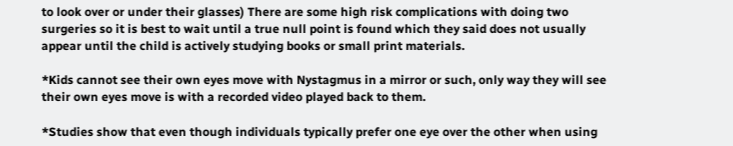to look over or under their glasses) There are some high risk complications with doing two surgeries so it is best to wait until a true null point is found which they said does not usually appear until the child is actively studying books or small print materials.

*Kids cannot see their own eyes move with Nystagmus in a mirror or such, only way they will see their own eyes move is with a recorded video played back to them.

*Studies show that even though individuals typically prefer one eye over the other when using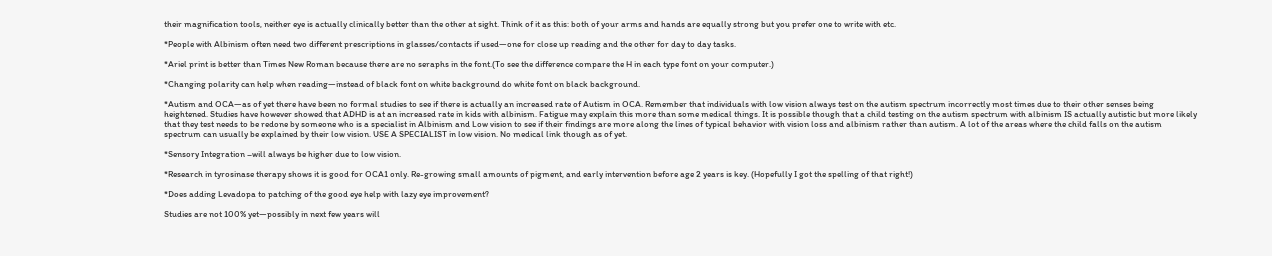their magnification tools, neither eye is actually clinically better than the other at sight. Think of it as this: both of your arms and hands are equally strong but you prefer one to write with etc.

*People with Albinism often need two different prescriptions in glasses/contacts if used—one for close up reading and the other for day to day tasks.

*Ariel print is better than Times New Roman because there are no seraphs in the font.(To see the difference compare the H in each type font on your computer.)

*Changing polarity can help when reading—instead of black font on white background do white font on black background.

*Autism and OCA—as of yet there have been no formal studies to see if there is actually an increased rate of Autism in OCA. Remember that individuals with low vision always test on the autism spectrum incorrectly most times due to their other senses being heightened. Studies have however showed that ADHD is at an increased rate in kids with albinism. Fatigue may explain this more than some medical things. It is possible though that a child testing on the autism spectrum with albinism IS actually autistic but more likely that they test needs to be redone by someone who is a specialist in Albinism and Low vision to see if their findings are more along the lines of typical behavior with vision loss and albinism rather than autism. A lot of the areas where the child falls on the autism spectrum can usually be explained by their low vision. USE A SPECIALIST in low vision. No medical link though as of yet.

*Sensory Integration –will always be higher due to low vision.

*Research in tyrosinase therapy shows it is good for OCA1 only. Re-growing small amounts of pigment, and early intervention before age 2 years is key. (Hopefully I got the spelling of that right!)

*Does adding Levadopa to patching of the good eye help with lazy eye improvement?

Studies are not 100% yet—possibly in next few years will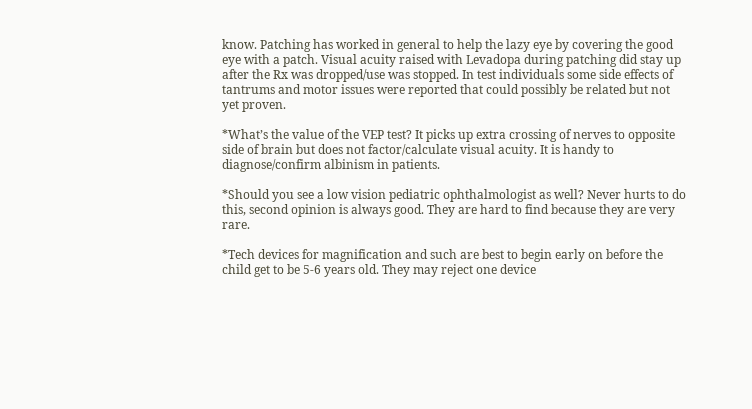know. Patching has worked in general to help the lazy eye by covering the good eye with a patch. Visual acuity raised with Levadopa during patching did stay up after the Rx was dropped/use was stopped. In test individuals some side effects of tantrums and motor issues were reported that could possibly be related but not yet proven.

*What’s the value of the VEP test? It picks up extra crossing of nerves to opposite side of brain but does not factor/calculate visual acuity. It is handy to diagnose/confirm albinism in patients.

*Should you see a low vision pediatric ophthalmologist as well? Never hurts to do this, second opinion is always good. They are hard to find because they are very rare.

*Tech devices for magnification and such are best to begin early on before the child get to be 5-6 years old. They may reject one device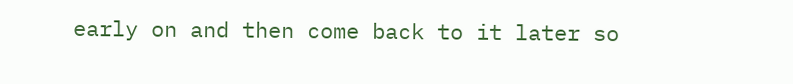early on and then come back to it later so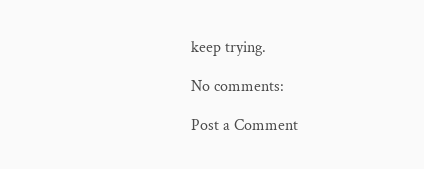keep trying.

No comments:

Post a Comment